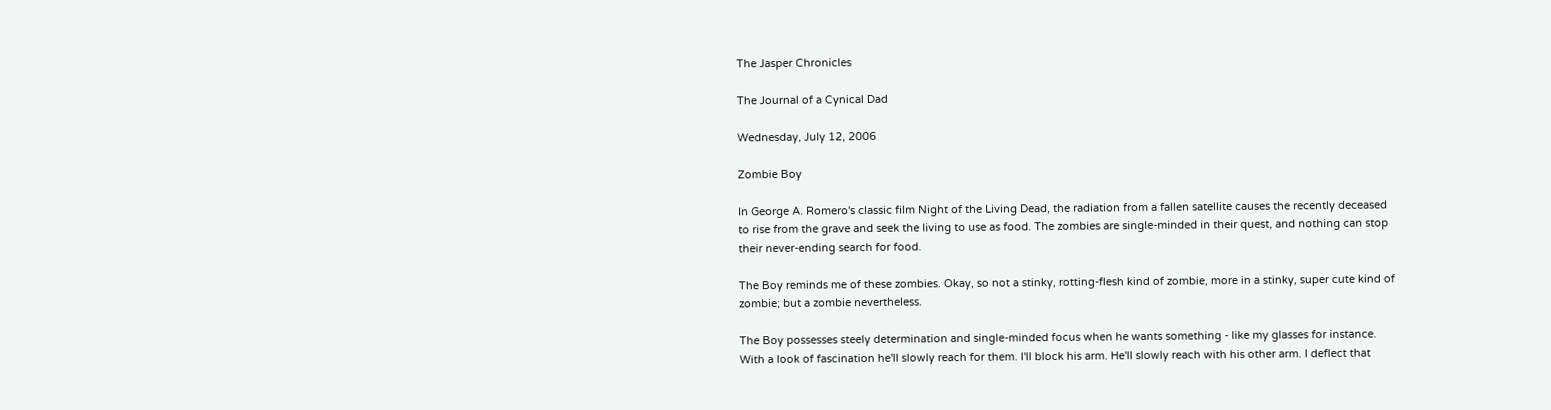The Jasper Chronicles

The Journal of a Cynical Dad

Wednesday, July 12, 2006

Zombie Boy

In George A. Romero's classic film Night of the Living Dead, the radiation from a fallen satellite causes the recently deceased to rise from the grave and seek the living to use as food. The zombies are single-minded in their quest, and nothing can stop their never-ending search for food.

The Boy reminds me of these zombies. Okay, so not a stinky, rotting-flesh kind of zombie, more in a stinky, super cute kind of zombie; but a zombie nevertheless.

The Boy possesses steely determination and single-minded focus when he wants something - like my glasses for instance. With a look of fascination he'll slowly reach for them. I'll block his arm. He'll slowly reach with his other arm. I deflect that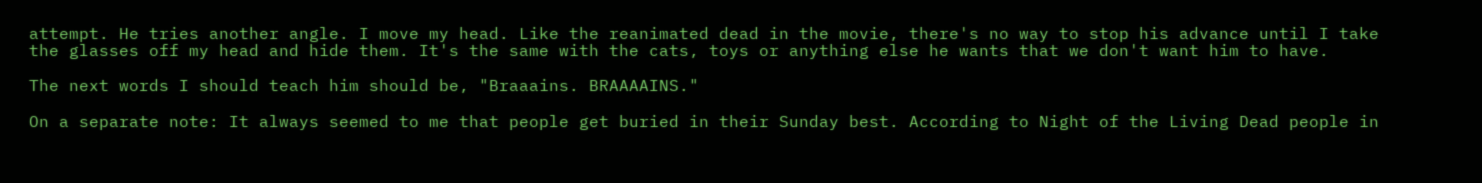attempt. He tries another angle. I move my head. Like the reanimated dead in the movie, there's no way to stop his advance until I take the glasses off my head and hide them. It's the same with the cats, toys or anything else he wants that we don't want him to have.

The next words I should teach him should be, "Braaains. BRAAAAINS."

On a separate note: It always seemed to me that people get buried in their Sunday best. According to Night of the Living Dead people in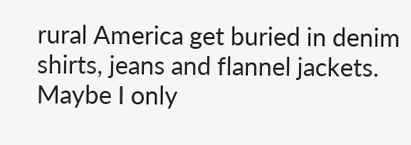rural America get buried in denim shirts, jeans and flannel jackets. Maybe I only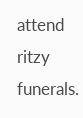attend ritzy funerals.